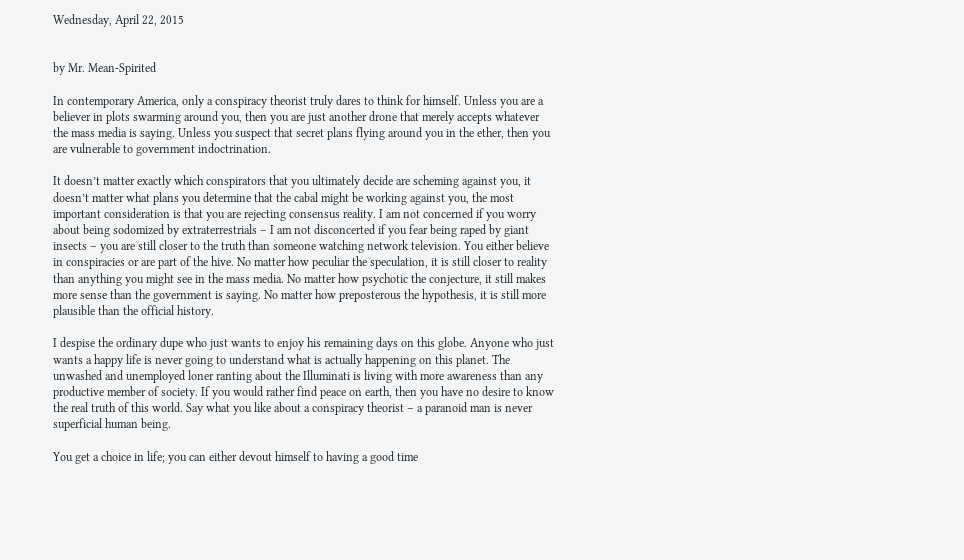Wednesday, April 22, 2015


by Mr. Mean-Spirited

In contemporary America, only a conspiracy theorist truly dares to think for himself. Unless you are a believer in plots swarming around you, then you are just another drone that merely accepts whatever the mass media is saying. Unless you suspect that secret plans flying around you in the ether, then you are vulnerable to government indoctrination.

It doesn’t matter exactly which conspirators that you ultimately decide are scheming against you, it doesn’t matter what plans you determine that the cabal might be working against you, the most important consideration is that you are rejecting consensus reality. I am not concerned if you worry about being sodomized by extraterrestrials – I am not disconcerted if you fear being raped by giant insects – you are still closer to the truth than someone watching network television. You either believe in conspiracies or are part of the hive. No matter how peculiar the speculation, it is still closer to reality than anything you might see in the mass media. No matter how psychotic the conjecture, it still makes more sense than the government is saying. No matter how preposterous the hypothesis, it is still more plausible than the official history.

I despise the ordinary dupe who just wants to enjoy his remaining days on this globe. Anyone who just wants a happy life is never going to understand what is actually happening on this planet. The unwashed and unemployed loner ranting about the Illuminati is living with more awareness than any productive member of society. If you would rather find peace on earth, then you have no desire to know the real truth of this world. Say what you like about a conspiracy theorist – a paranoid man is never superficial human being.

You get a choice in life; you can either devout himself to having a good time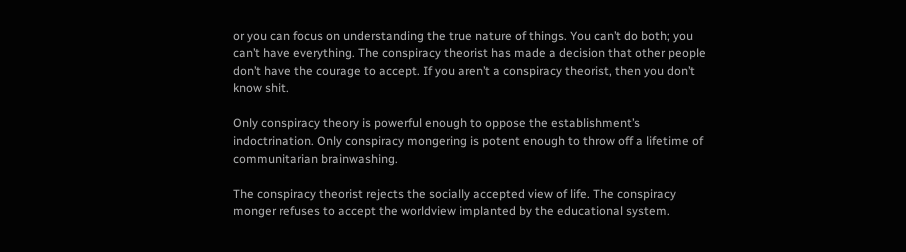or you can focus on understanding the true nature of things. You can’t do both; you can’t have everything. The conspiracy theorist has made a decision that other people don’t have the courage to accept. If you aren’t a conspiracy theorist, then you don’t know shit.

Only conspiracy theory is powerful enough to oppose the establishment’s indoctrination. Only conspiracy mongering is potent enough to throw off a lifetime of communitarian brainwashing.

The conspiracy theorist rejects the socially accepted view of life. The conspiracy monger refuses to accept the worldview implanted by the educational system.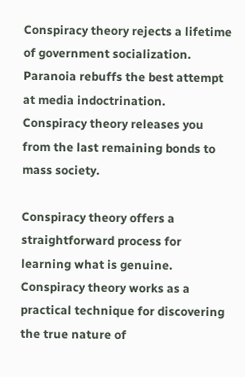Conspiracy theory rejects a lifetime of government socialization. Paranoia rebuffs the best attempt at media indoctrination. Conspiracy theory releases you from the last remaining bonds to mass society.

Conspiracy theory offers a straightforward process for learning what is genuine. Conspiracy theory works as a practical technique for discovering the true nature of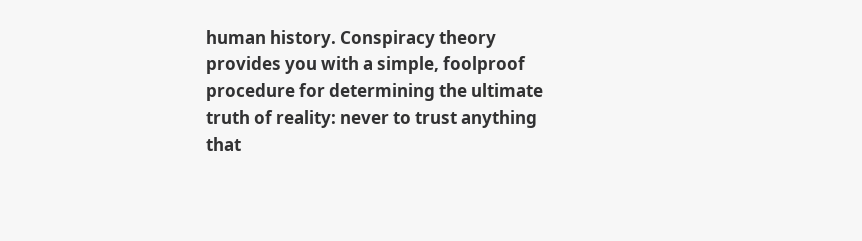human history. Conspiracy theory provides you with a simple, foolproof procedure for determining the ultimate truth of reality: never to trust anything that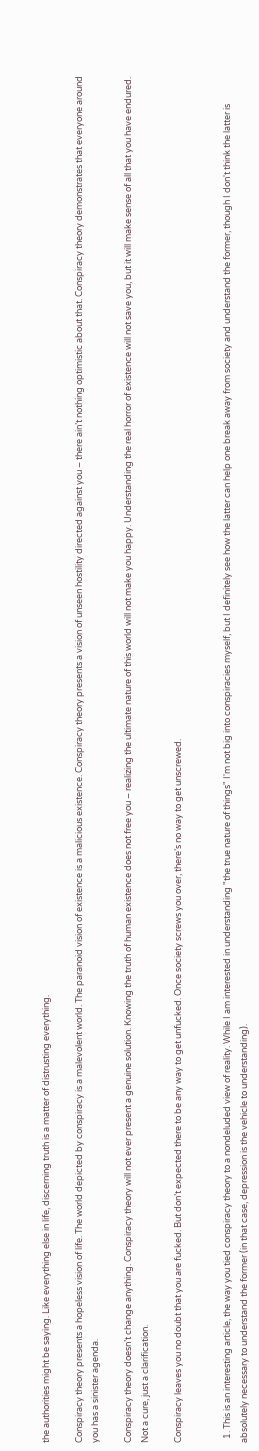the authorities might be saying. Like everything else in life, discerning truth is a matter of distrusting everything.

Conspiracy theory presents a hopeless vision of life. The world depicted by conspiracy is a malevolent world. The paranoid vision of existence is a malicious existence. Conspiracy theory presents a vision of unseen hostility directed against you – there ain’t nothing optimistic about that. Conspiracy theory demonstrates that everyone around you has a sinister agenda.

Conspiracy theory doesn’t change anything. Conspiracy theory will not ever present a genuine solution. Knowing the truth of human existence does not free you – realizing the ultimate nature of this world will not make you happy. Understanding the real horror of existence will not save you, but it will make sense of all that you have endured. Not a cure, just a clarification.

Conspiracy leaves you no doubt that you are fucked. But don’t expected there to be any way to get unfucked. Once society screws you over, there’s no way to get unscrewed.


  1. This is an interesting article, the way you tied conspiracy theory to a nondeluded view of reality. While I am interested in understanding "the true nature of things" I'm not big into conspiracies myself, but I definitely see how the latter can help one break away from society and understand the former, though I don't think the latter is absolutely necessary to understand the former (in that case, depression is the vehicle to understanding).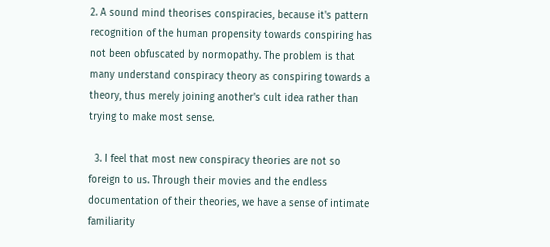2. A sound mind theorises conspiracies, because it's pattern recognition of the human propensity towards conspiring has not been obfuscated by normopathy. The problem is that many understand conspiracy theory as conspiring towards a theory, thus merely joining another's cult idea rather than trying to make most sense.

  3. I feel that most new conspiracy theories are not so foreign to us. Through their movies and the endless documentation of their theories, we have a sense of intimate familiarity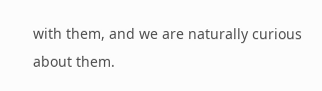with them, and we are naturally curious about them.